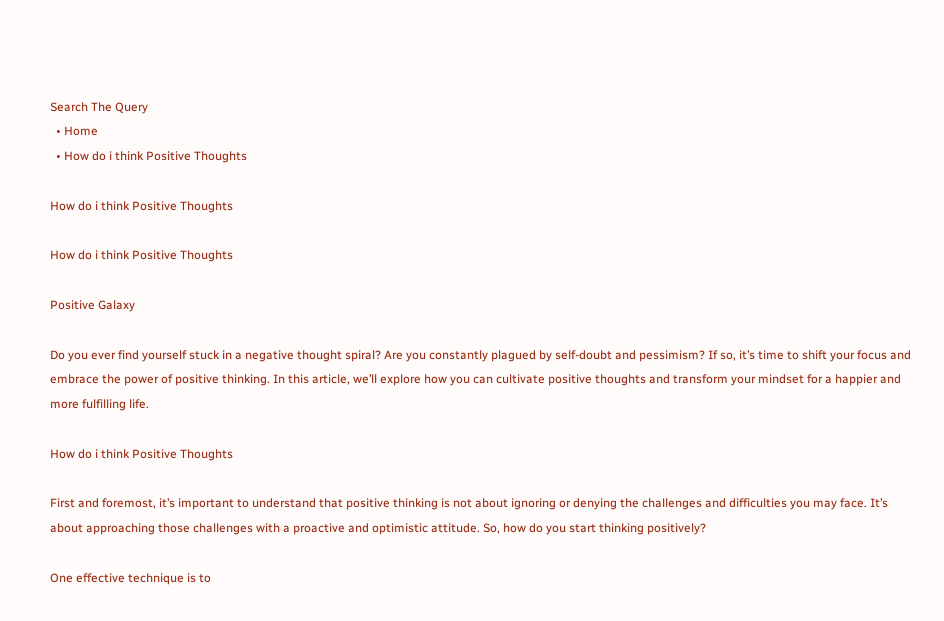Search The Query
  • Home
  • How do i think Positive Thoughts

How do i think Positive Thoughts

How do i think Positive Thoughts

Positive Galaxy

Do you ever find yourself stuck in a negative thought spiral? Are you constantly plagued by self-doubt and pessimism? If so, it’s time to shift your focus and embrace the power of positive thinking. In this article, we’ll explore how you can cultivate positive thoughts and transform your mindset for a happier and more fulfilling life.

How do i think Positive Thoughts

First and foremost, it’s important to understand that positive thinking is not about ignoring or denying the challenges and difficulties you may face. It’s about approaching those challenges with a proactive and optimistic attitude. So, how do you start thinking positively?

One effective technique is to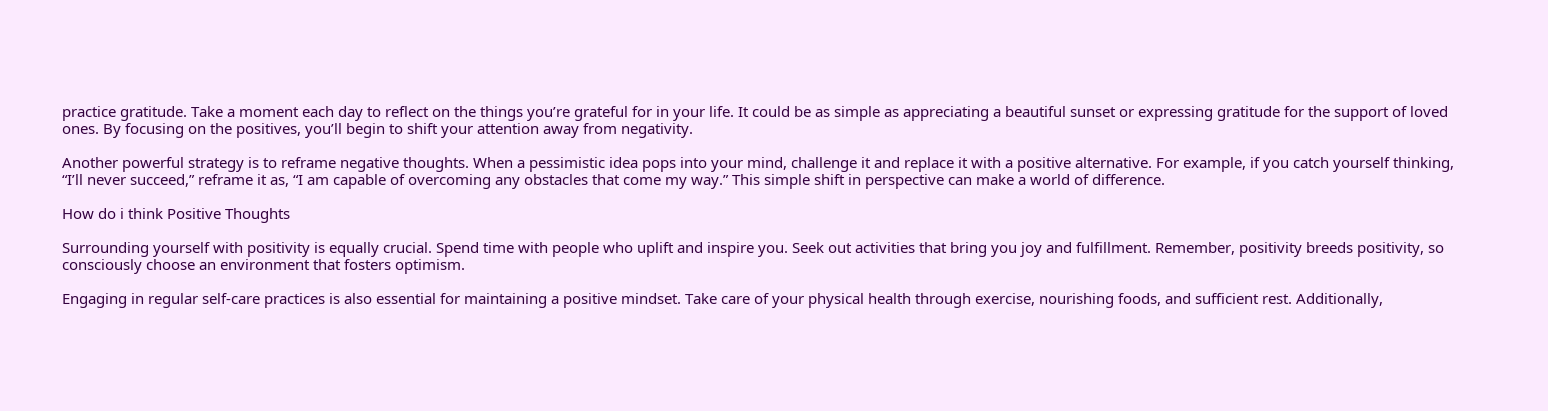practice gratitude. Take a moment each day to reflect on the things you’re grateful for in your life. It could be as simple as appreciating a beautiful sunset or expressing gratitude for the support of loved ones. By focusing on the positives, you’ll begin to shift your attention away from negativity.

Another powerful strategy is to reframe negative thoughts. When a pessimistic idea pops into your mind, challenge it and replace it with a positive alternative. For example, if you catch yourself thinking, “I’ll never succeed,” reframe it as, “I am capable of overcoming any obstacles that come my way.” This simple shift in perspective can make a world of difference.

How do i think Positive Thoughts

Surrounding yourself with positivity is equally crucial. Spend time with people who uplift and inspire you. Seek out activities that bring you joy and fulfillment. Remember, positivity breeds positivity, so consciously choose an environment that fosters optimism.

Engaging in regular self-care practices is also essential for maintaining a positive mindset. Take care of your physical health through exercise, nourishing foods, and sufficient rest. Additionally,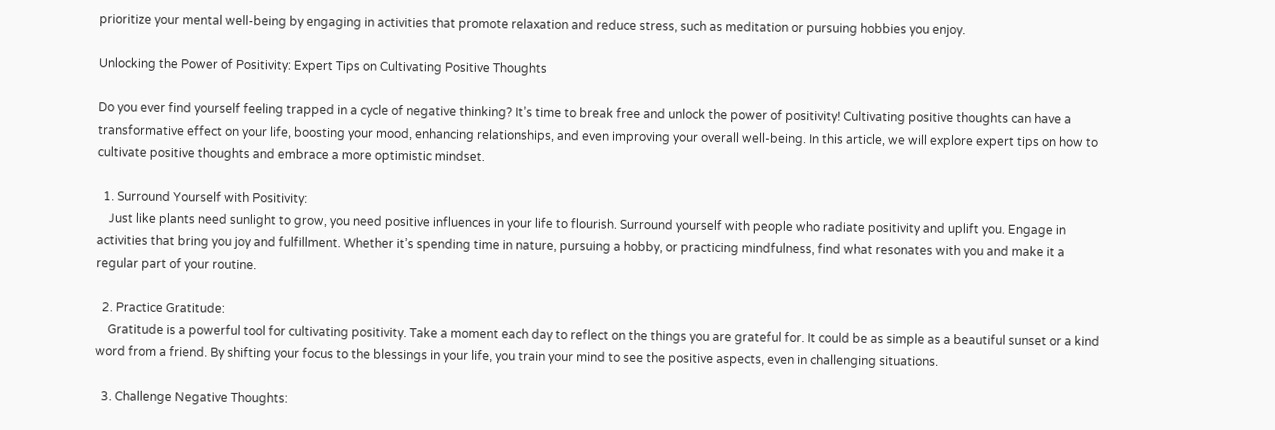prioritize your mental well-being by engaging in activities that promote relaxation and reduce stress, such as meditation or pursuing hobbies you enjoy.

Unlocking the Power of Positivity: Expert Tips on Cultivating Positive Thoughts

Do you ever find yourself feeling trapped in a cycle of negative thinking? It’s time to break free and unlock the power of positivity! Cultivating positive thoughts can have a transformative effect on your life, boosting your mood, enhancing relationships, and even improving your overall well-being. In this article, we will explore expert tips on how to cultivate positive thoughts and embrace a more optimistic mindset.

  1. Surround Yourself with Positivity:
    Just like plants need sunlight to grow, you need positive influences in your life to flourish. Surround yourself with people who radiate positivity and uplift you. Engage in activities that bring you joy and fulfillment. Whether it’s spending time in nature, pursuing a hobby, or practicing mindfulness, find what resonates with you and make it a regular part of your routine.

  2. Practice Gratitude:
    Gratitude is a powerful tool for cultivating positivity. Take a moment each day to reflect on the things you are grateful for. It could be as simple as a beautiful sunset or a kind word from a friend. By shifting your focus to the blessings in your life, you train your mind to see the positive aspects, even in challenging situations.

  3. Challenge Negative Thoughts: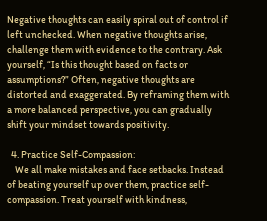Negative thoughts can easily spiral out of control if left unchecked. When negative thoughts arise, challenge them with evidence to the contrary. Ask yourself, “Is this thought based on facts or assumptions?” Often, negative thoughts are distorted and exaggerated. By reframing them with a more balanced perspective, you can gradually shift your mindset towards positivity.

  4. Practice Self-Compassion:
    We all make mistakes and face setbacks. Instead of beating yourself up over them, practice self-compassion. Treat yourself with kindness,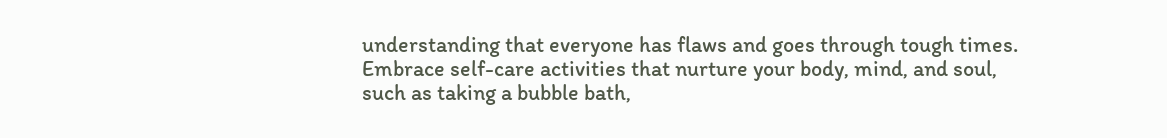understanding that everyone has flaws and goes through tough times. Embrace self-care activities that nurture your body, mind, and soul, such as taking a bubble bath,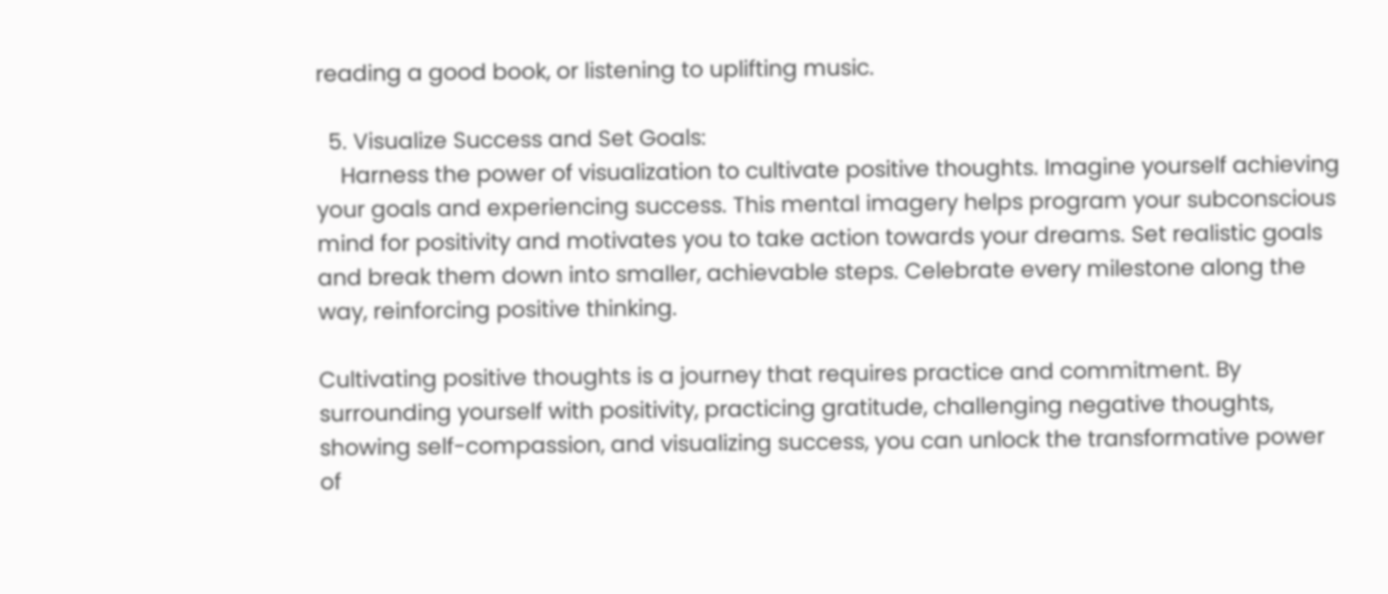reading a good book, or listening to uplifting music.

  5. Visualize Success and Set Goals:
    Harness the power of visualization to cultivate positive thoughts. Imagine yourself achieving your goals and experiencing success. This mental imagery helps program your subconscious mind for positivity and motivates you to take action towards your dreams. Set realistic goals and break them down into smaller, achievable steps. Celebrate every milestone along the way, reinforcing positive thinking.

Cultivating positive thoughts is a journey that requires practice and commitment. By surrounding yourself with positivity, practicing gratitude, challenging negative thoughts, showing self-compassion, and visualizing success, you can unlock the transformative power of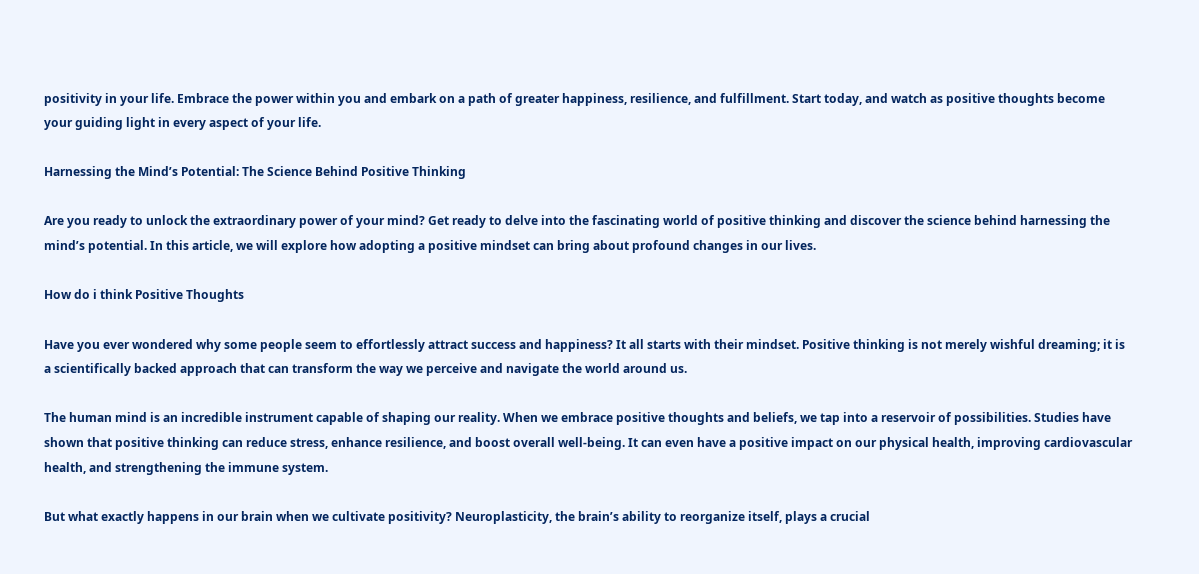positivity in your life. Embrace the power within you and embark on a path of greater happiness, resilience, and fulfillment. Start today, and watch as positive thoughts become your guiding light in every aspect of your life.

Harnessing the Mind’s Potential: The Science Behind Positive Thinking

Are you ready to unlock the extraordinary power of your mind? Get ready to delve into the fascinating world of positive thinking and discover the science behind harnessing the mind’s potential. In this article, we will explore how adopting a positive mindset can bring about profound changes in our lives.

How do i think Positive Thoughts

Have you ever wondered why some people seem to effortlessly attract success and happiness? It all starts with their mindset. Positive thinking is not merely wishful dreaming; it is a scientifically backed approach that can transform the way we perceive and navigate the world around us.

The human mind is an incredible instrument capable of shaping our reality. When we embrace positive thoughts and beliefs, we tap into a reservoir of possibilities. Studies have shown that positive thinking can reduce stress, enhance resilience, and boost overall well-being. It can even have a positive impact on our physical health, improving cardiovascular health, and strengthening the immune system.

But what exactly happens in our brain when we cultivate positivity? Neuroplasticity, the brain’s ability to reorganize itself, plays a crucial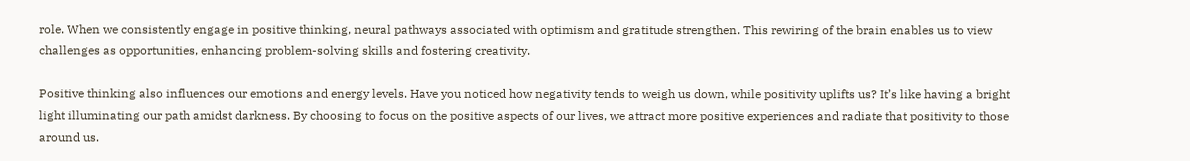role. When we consistently engage in positive thinking, neural pathways associated with optimism and gratitude strengthen. This rewiring of the brain enables us to view challenges as opportunities, enhancing problem-solving skills and fostering creativity.

Positive thinking also influences our emotions and energy levels. Have you noticed how negativity tends to weigh us down, while positivity uplifts us? It’s like having a bright light illuminating our path amidst darkness. By choosing to focus on the positive aspects of our lives, we attract more positive experiences and radiate that positivity to those around us.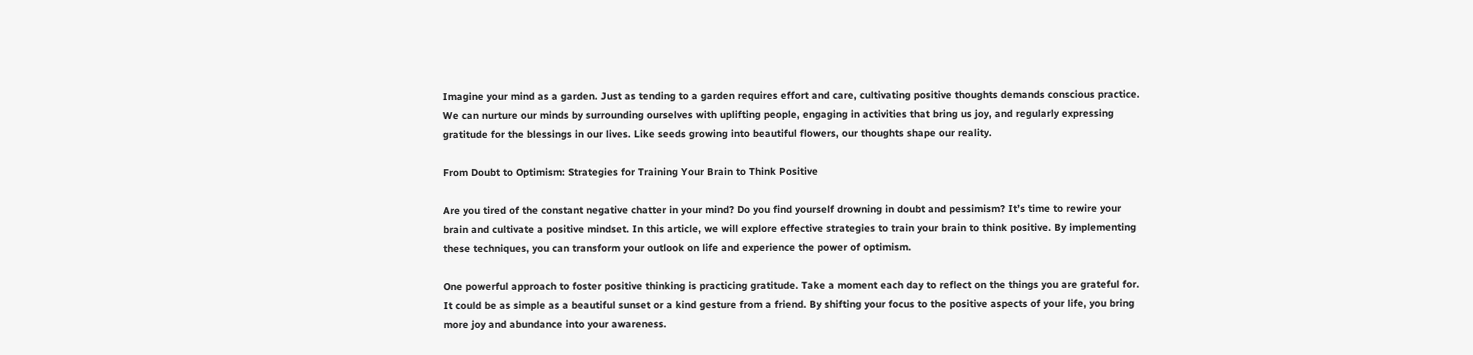Imagine your mind as a garden. Just as tending to a garden requires effort and care, cultivating positive thoughts demands conscious practice. We can nurture our minds by surrounding ourselves with uplifting people, engaging in activities that bring us joy, and regularly expressing gratitude for the blessings in our lives. Like seeds growing into beautiful flowers, our thoughts shape our reality.

From Doubt to Optimism: Strategies for Training Your Brain to Think Positive

Are you tired of the constant negative chatter in your mind? Do you find yourself drowning in doubt and pessimism? It’s time to rewire your brain and cultivate a positive mindset. In this article, we will explore effective strategies to train your brain to think positive. By implementing these techniques, you can transform your outlook on life and experience the power of optimism.

One powerful approach to foster positive thinking is practicing gratitude. Take a moment each day to reflect on the things you are grateful for. It could be as simple as a beautiful sunset or a kind gesture from a friend. By shifting your focus to the positive aspects of your life, you bring more joy and abundance into your awareness.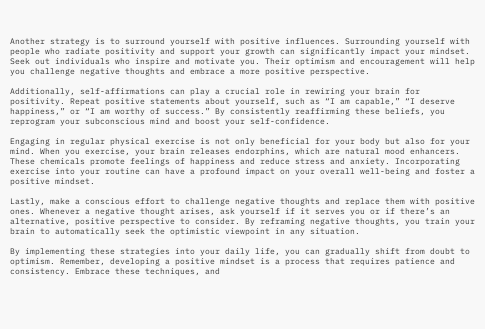Another strategy is to surround yourself with positive influences. Surrounding yourself with people who radiate positivity and support your growth can significantly impact your mindset. Seek out individuals who inspire and motivate you. Their optimism and encouragement will help you challenge negative thoughts and embrace a more positive perspective.

Additionally, self-affirmations can play a crucial role in rewiring your brain for positivity. Repeat positive statements about yourself, such as “I am capable,” “I deserve happiness,” or “I am worthy of success.” By consistently reaffirming these beliefs, you reprogram your subconscious mind and boost your self-confidence.

Engaging in regular physical exercise is not only beneficial for your body but also for your mind. When you exercise, your brain releases endorphins, which are natural mood enhancers. These chemicals promote feelings of happiness and reduce stress and anxiety. Incorporating exercise into your routine can have a profound impact on your overall well-being and foster a positive mindset.

Lastly, make a conscious effort to challenge negative thoughts and replace them with positive ones. Whenever a negative thought arises, ask yourself if it serves you or if there’s an alternative, positive perspective to consider. By reframing negative thoughts, you train your brain to automatically seek the optimistic viewpoint in any situation.

By implementing these strategies into your daily life, you can gradually shift from doubt to optimism. Remember, developing a positive mindset is a process that requires patience and consistency. Embrace these techniques, and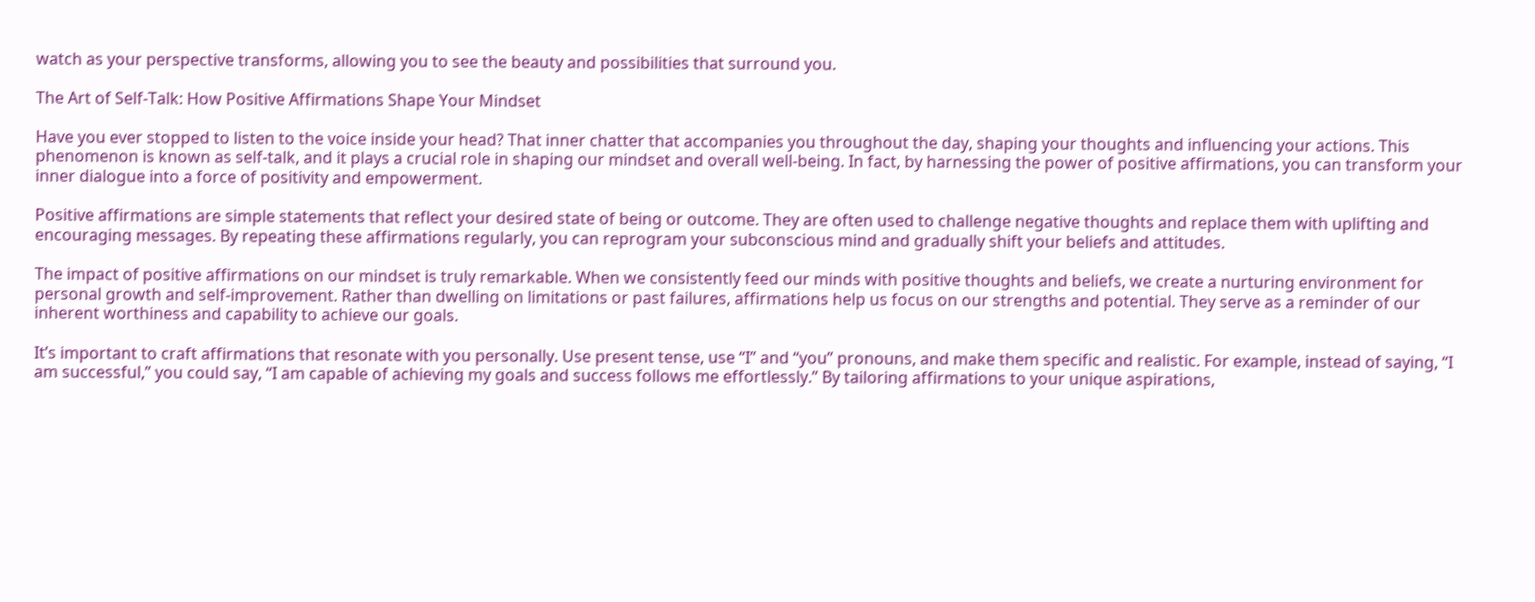watch as your perspective transforms, allowing you to see the beauty and possibilities that surround you.

The Art of Self-Talk: How Positive Affirmations Shape Your Mindset

Have you ever stopped to listen to the voice inside your head? That inner chatter that accompanies you throughout the day, shaping your thoughts and influencing your actions. This phenomenon is known as self-talk, and it plays a crucial role in shaping our mindset and overall well-being. In fact, by harnessing the power of positive affirmations, you can transform your inner dialogue into a force of positivity and empowerment.

Positive affirmations are simple statements that reflect your desired state of being or outcome. They are often used to challenge negative thoughts and replace them with uplifting and encouraging messages. By repeating these affirmations regularly, you can reprogram your subconscious mind and gradually shift your beliefs and attitudes.

The impact of positive affirmations on our mindset is truly remarkable. When we consistently feed our minds with positive thoughts and beliefs, we create a nurturing environment for personal growth and self-improvement. Rather than dwelling on limitations or past failures, affirmations help us focus on our strengths and potential. They serve as a reminder of our inherent worthiness and capability to achieve our goals.

It’s important to craft affirmations that resonate with you personally. Use present tense, use “I” and “you” pronouns, and make them specific and realistic. For example, instead of saying, “I am successful,” you could say, “I am capable of achieving my goals and success follows me effortlessly.” By tailoring affirmations to your unique aspirations,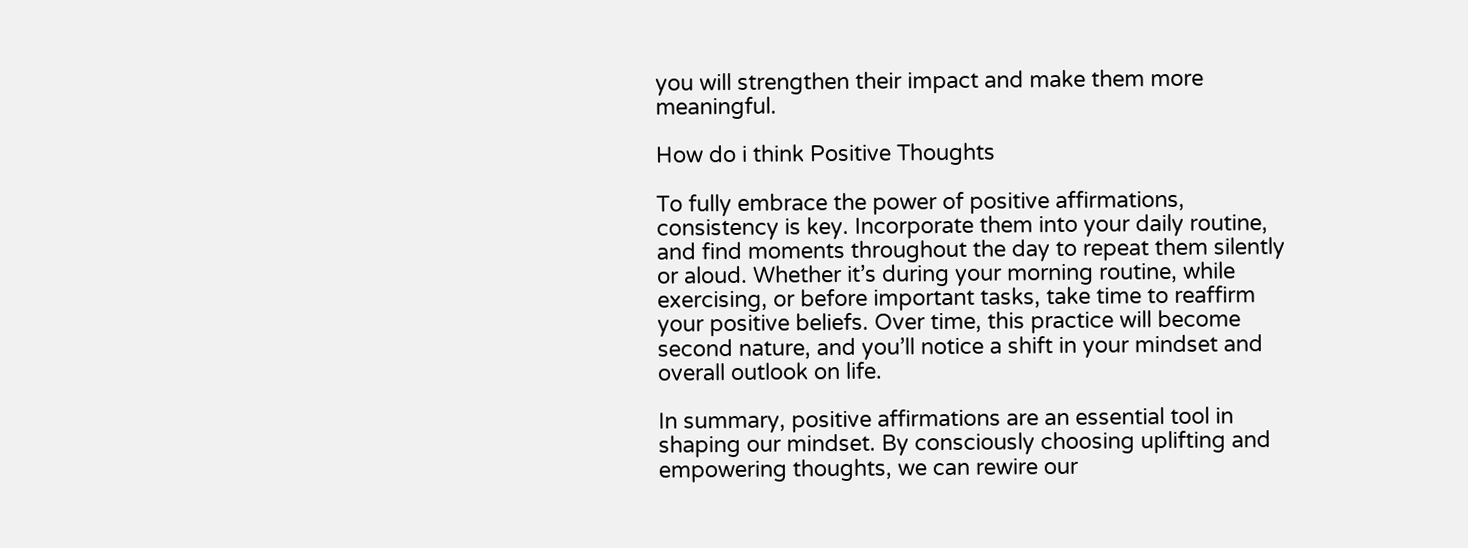you will strengthen their impact and make them more meaningful.

How do i think Positive Thoughts

To fully embrace the power of positive affirmations, consistency is key. Incorporate them into your daily routine, and find moments throughout the day to repeat them silently or aloud. Whether it’s during your morning routine, while exercising, or before important tasks, take time to reaffirm your positive beliefs. Over time, this practice will become second nature, and you’ll notice a shift in your mindset and overall outlook on life.

In summary, positive affirmations are an essential tool in shaping our mindset. By consciously choosing uplifting and empowering thoughts, we can rewire our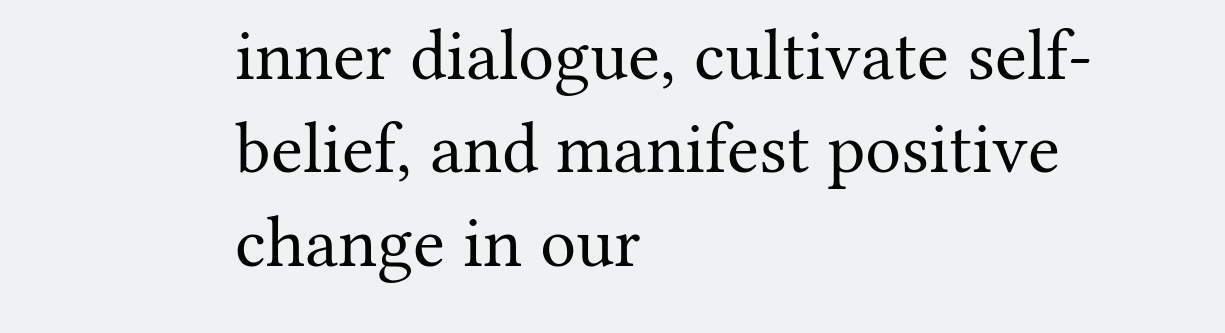inner dialogue, cultivate self-belief, and manifest positive change in our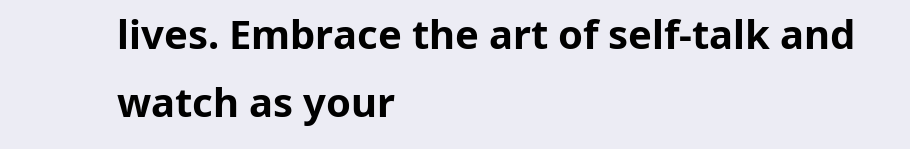lives. Embrace the art of self-talk and watch as your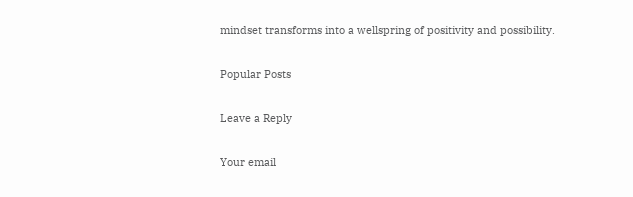mindset transforms into a wellspring of positivity and possibility.

Popular Posts

Leave a Reply

Your email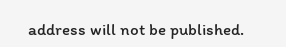address will not be published.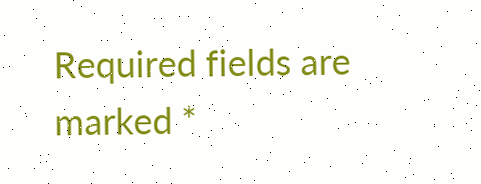Required fields are marked *